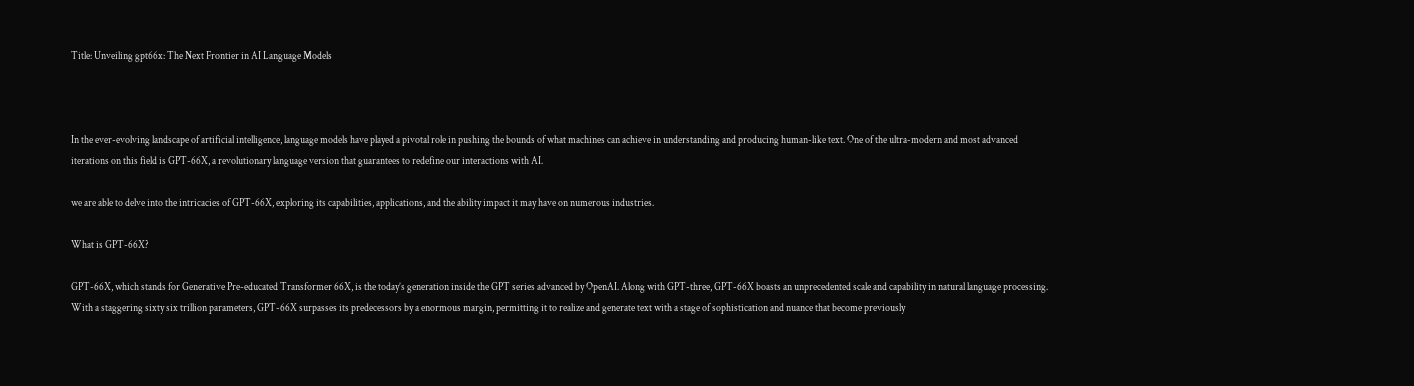Title: Unveiling gpt66x: The Next Frontier in AI Language Models



In the ever-evolving landscape of artificial intelligence, language models have played a pivotal role in pushing the bounds of what machines can achieve in understanding and producing human-like text. One of the ultra-modern and most advanced iterations on this field is GPT-66X, a revolutionary language version that guarantees to redefine our interactions with AI.

we are able to delve into the intricacies of GPT-66X, exploring its capabilities, applications, and the ability impact it may have on numerous industries.

What is GPT-66X?

GPT-66X, which stands for Generative Pre-educated Transformer 66X, is the today’s generation inside the GPT series advanced by OpenAI. Along with GPT-three, GPT-66X boasts an unprecedented scale and capability in natural language processing. With a staggering sixty six trillion parameters, GPT-66X surpasses its predecessors by a enormous margin, permitting it to realize and generate text with a stage of sophistication and nuance that become previously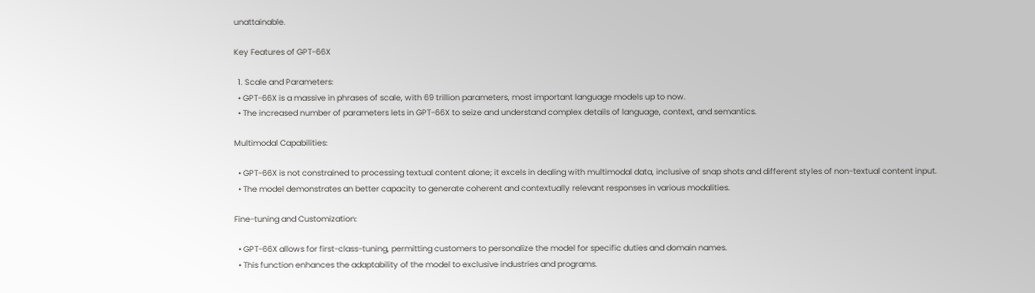unattainable.

Key Features of GPT-66X

  1. Scale and Parameters:
  • GPT-66X is a massive in phrases of scale, with 69 trillion parameters, most important language models up to now.
  • The increased number of parameters lets in GPT-66X to seize and understand complex details of language, context, and semantics.

Multimodal Capabilities:

  • GPT-66X is not constrained to processing textual content alone; it excels in dealing with multimodal data, inclusive of snap shots and different styles of non-textual content input.
  • The model demonstrates an better capacity to generate coherent and contextually relevant responses in various modalities.

Fine-tuning and Customization:

  • GPT-66X allows for first-class-tuning, permitting customers to personalize the model for specific duties and domain names.
  • This function enhances the adaptability of the model to exclusive industries and programs.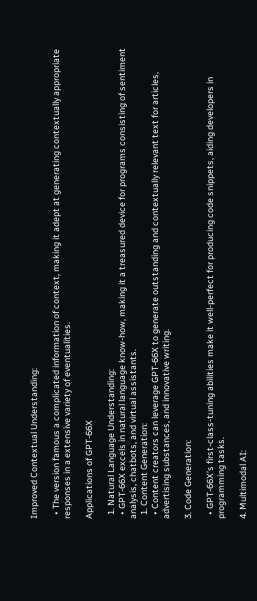Improved Contextual Understanding:

  • The version famous a complicated information of context, making it adept at generating contextually appropriate responses in a extensive variety of eventualities.

Applications of GPT-66X

  1. Natural Language Understanding:
  • GPT-66X excels in natural language know-how, making it a treasured device for programs consisting of sentiment analysis, chatbots, and virtual assistants.
  1. Content Generation:
  • Content creators can leverage GPT-66X to generate outstanding and contextually relevant text for articles, advertising substances, and innovative writing.

3. Code Generation:

  • GPT-66X’s first-class-tuning abilities make it well-perfect for producing code snippets, aiding developers in programming tasks.

4. Multimodal AI: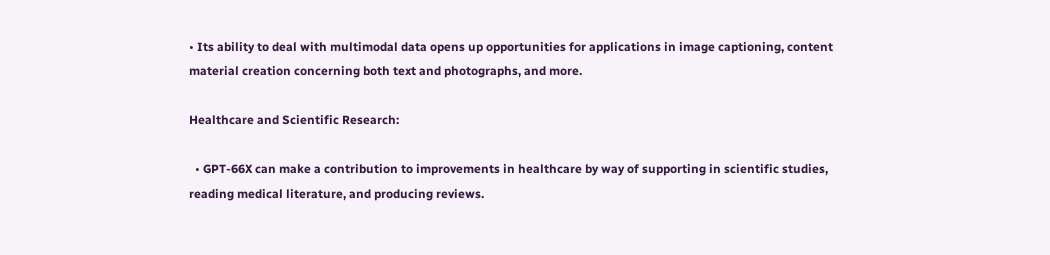• Its ability to deal with multimodal data opens up opportunities for applications in image captioning, content material creation concerning both text and photographs, and more.

Healthcare and Scientific Research:

  • GPT-66X can make a contribution to improvements in healthcare by way of supporting in scientific studies, reading medical literature, and producing reviews.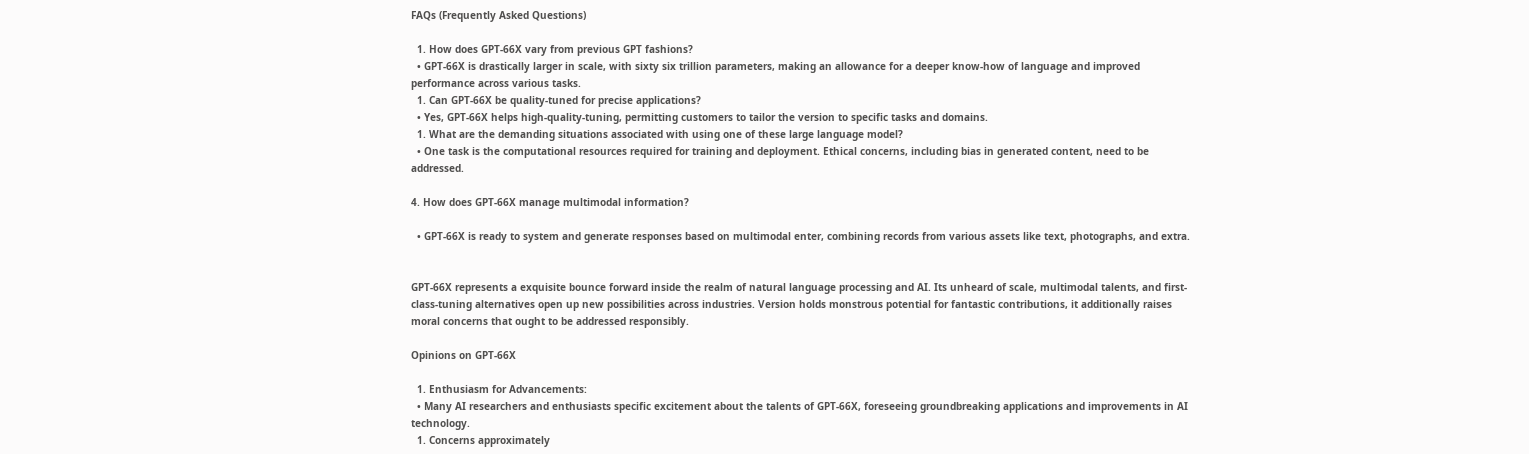FAQs (Frequently Asked Questions)

  1. How does GPT-66X vary from previous GPT fashions?
  • GPT-66X is drastically larger in scale, with sixty six trillion parameters, making an allowance for a deeper know-how of language and improved performance across various tasks.
  1. Can GPT-66X be quality-tuned for precise applications?
  • Yes, GPT-66X helps high-quality-tuning, permitting customers to tailor the version to specific tasks and domains.
  1. What are the demanding situations associated with using one of these large language model?
  • One task is the computational resources required for training and deployment. Ethical concerns, including bias in generated content, need to be addressed.

4. How does GPT-66X manage multimodal information?

  • GPT-66X is ready to system and generate responses based on multimodal enter, combining records from various assets like text, photographs, and extra.


GPT-66X represents a exquisite bounce forward inside the realm of natural language processing and AI. Its unheard of scale, multimodal talents, and first-class-tuning alternatives open up new possibilities across industries. Version holds monstrous potential for fantastic contributions, it additionally raises moral concerns that ought to be addressed responsibly.

Opinions on GPT-66X

  1. Enthusiasm for Advancements:
  • Many AI researchers and enthusiasts specific excitement about the talents of GPT-66X, foreseeing groundbreaking applications and improvements in AI technology.
  1. Concerns approximately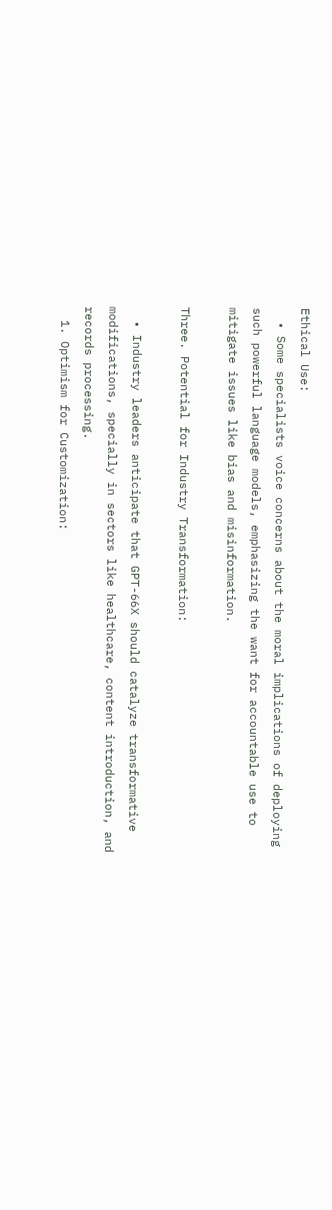Ethical Use:
  • Some specialists voice concerns about the moral implications of deploying such powerful language models, emphasizing the want for accountable use to mitigate issues like bias and misinformation.

Three. Potential for Industry Transformation:

  • Industry leaders anticipate that GPT-66X should catalyze transformative modifications, specially in sectors like healthcare, content introduction, and records processing.
  1. Optimism for Customization: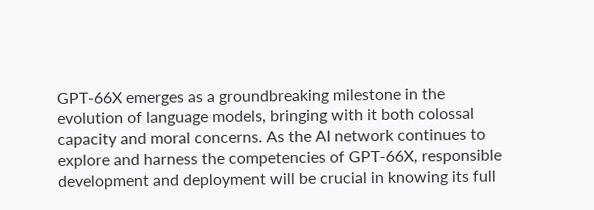GPT-66X emerges as a groundbreaking milestone in the evolution of language models, bringing with it both colossal capacity and moral concerns. As the AI network continues to explore and harness the competencies of GPT-66X, responsible development and deployment will be crucial in knowing its full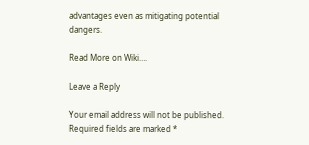advantages even as mitigating potential dangers.

Read More on Wiki….

Leave a Reply

Your email address will not be published. Required fields are marked *